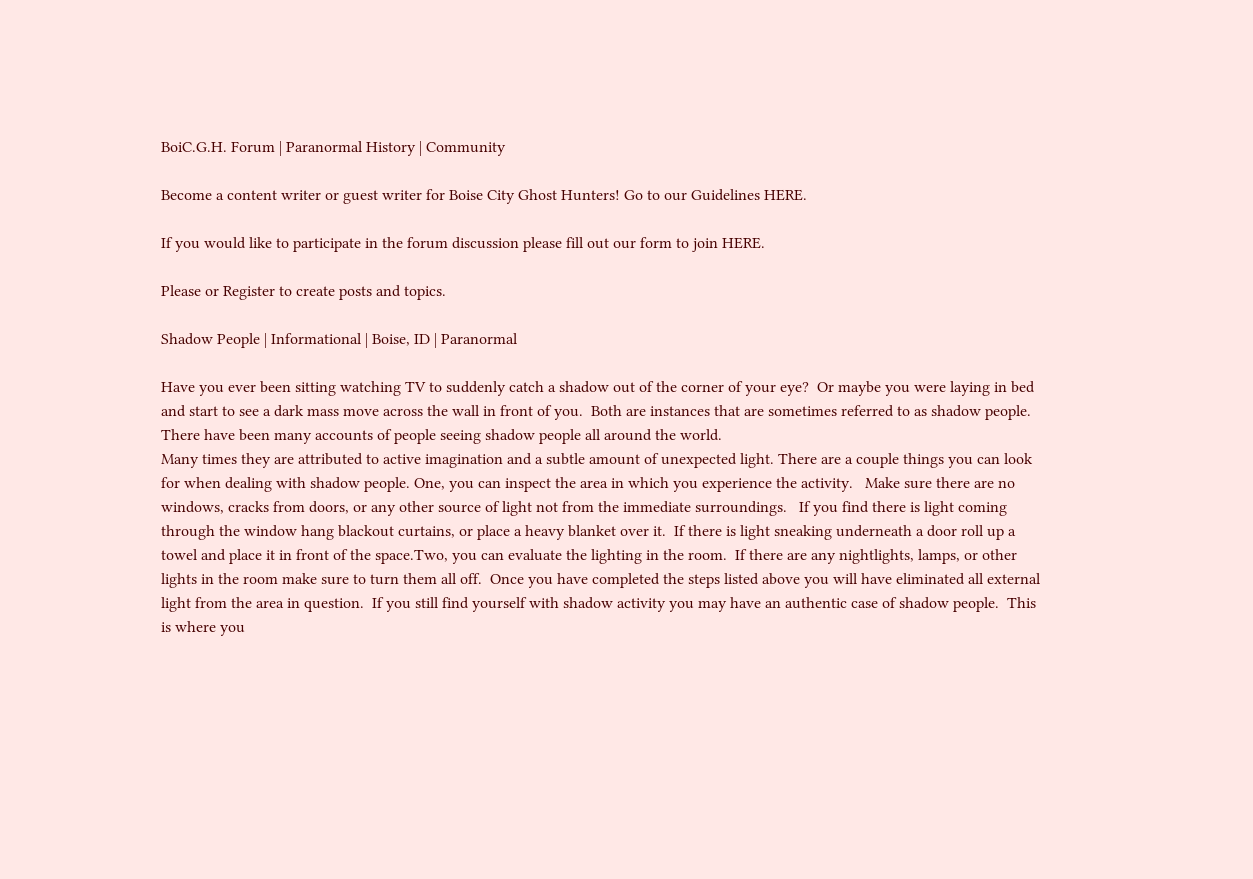BoiC.G.H. Forum | Paranormal History | Community

Become a content writer or guest writer for Boise City Ghost Hunters! Go to our Guidelines HERE.

If you would like to participate in the forum discussion please fill out our form to join HERE.

Please or Register to create posts and topics.

Shadow People | Informational | Boise, ID | Paranormal

Have you ever been sitting watching TV to suddenly catch a shadow out of the corner of your eye?  Or maybe you were laying in bed and start to see a dark mass move across the wall in front of you.  Both are instances that are sometimes referred to as shadow people.  There have been many accounts of people seeing shadow people all around the world.
Many times they are attributed to active imagination and a subtle amount of unexpected light. There are a couple things you can look for when dealing with shadow people. One, you can inspect the area in which you experience the activity.   Make sure there are no windows, cracks from doors, or any other source of light not from the immediate surroundings.   If you find there is light coming through the window hang blackout curtains, or place a heavy blanket over it.  If there is light sneaking underneath a door roll up a towel and place it in front of the space.Two, you can evaluate the lighting in the room.  If there are any nightlights, lamps, or other lights in the room make sure to turn them all off.  Once you have completed the steps listed above you will have eliminated all external light from the area in question.  If you still find yourself with shadow activity you may have an authentic case of shadow people.  This is where you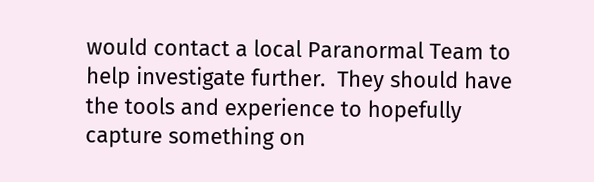would contact a local Paranormal Team to help investigate further.  They should have the tools and experience to hopefully capture something on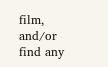film, and/or find any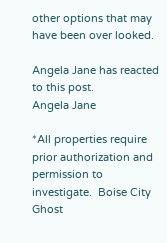other options that may have been over looked.

Angela Jane has reacted to this post.
Angela Jane

*All properties require prior authorization and permission to investigate.  Boise City Ghost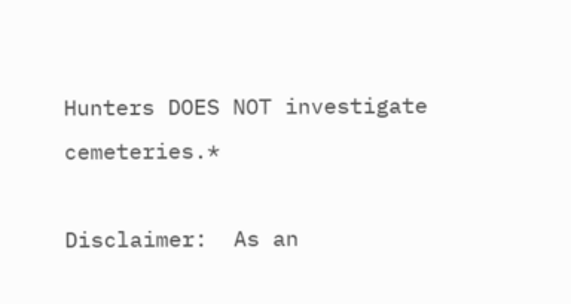Hunters DOES NOT investigate cemeteries.*

Disclaimer:  As an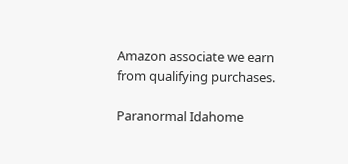Amazon associate we earn from qualifying purchases.

Paranormal Idahome